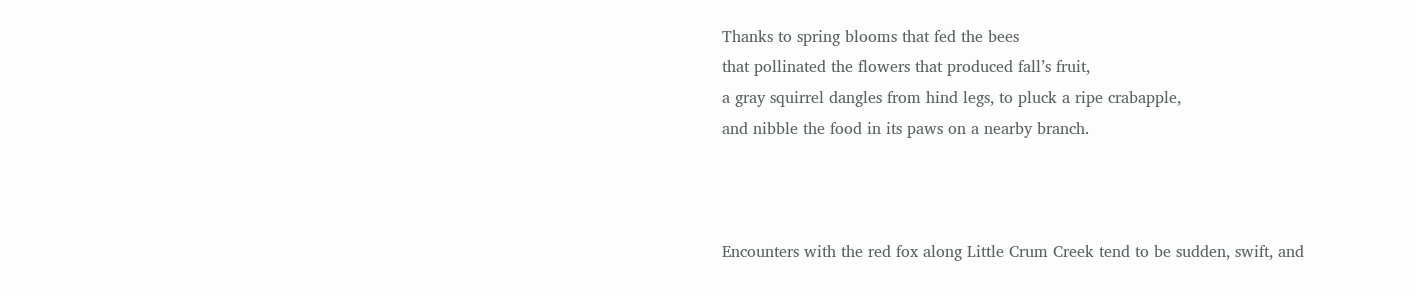Thanks to spring blooms that fed the bees
that pollinated the flowers that produced fall’s fruit,
a gray squirrel dangles from hind legs, to pluck a ripe crabapple,
and nibble the food in its paws on a nearby branch.



Encounters with the red fox along Little Crum Creek tend to be sudden, swift, and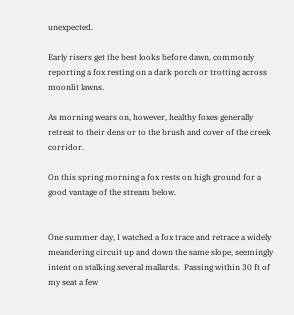unexpected.

Early risers get the best looks before dawn, commonly reporting a fox resting on a dark porch or trotting across moonlit lawns.

As morning wears on, however, healthy foxes generally retreat to their dens or to the brush and cover of the creek corridor.

On this spring morning a fox rests on high ground for a good vantage of the stream below.


One summer day, I watched a fox trace and retrace a widely meandering circuit up and down the same slope, seemingly intent on stalking several mallards.  Passing within 30 ft of my seat a few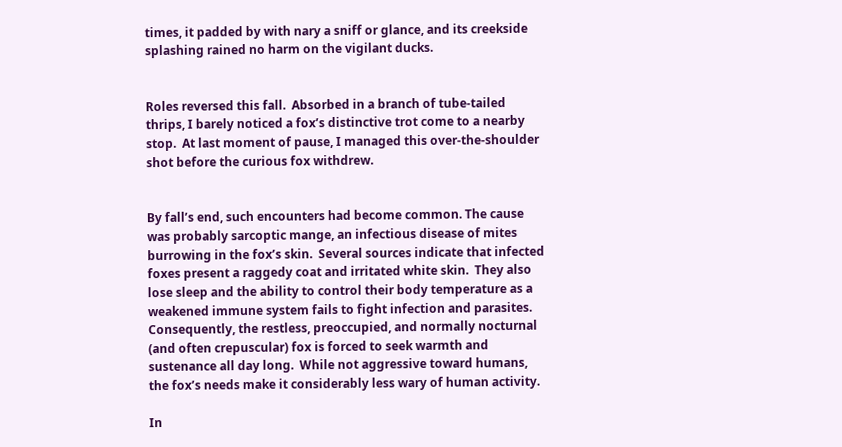times, it padded by with nary a sniff or glance, and its creekside splashing rained no harm on the vigilant ducks.


Roles reversed this fall.  Absorbed in a branch of tube-tailed thrips, I barely noticed a fox’s distinctive trot come to a nearby stop.  At last moment of pause, I managed this over-the-shoulder shot before the curious fox withdrew.


By fall’s end, such encounters had become common. The cause was probably sarcoptic mange, an infectious disease of mites burrowing in the fox’s skin.  Several sources indicate that infected foxes present a raggedy coat and irritated white skin.  They also lose sleep and the ability to control their body temperature as a weakened immune system fails to fight infection and parasites. Consequently, the restless, preoccupied, and normally nocturnal (and often crepuscular) fox is forced to seek warmth and sustenance all day long.  While not aggressive toward humans, the fox’s needs make it considerably less wary of human activity.

In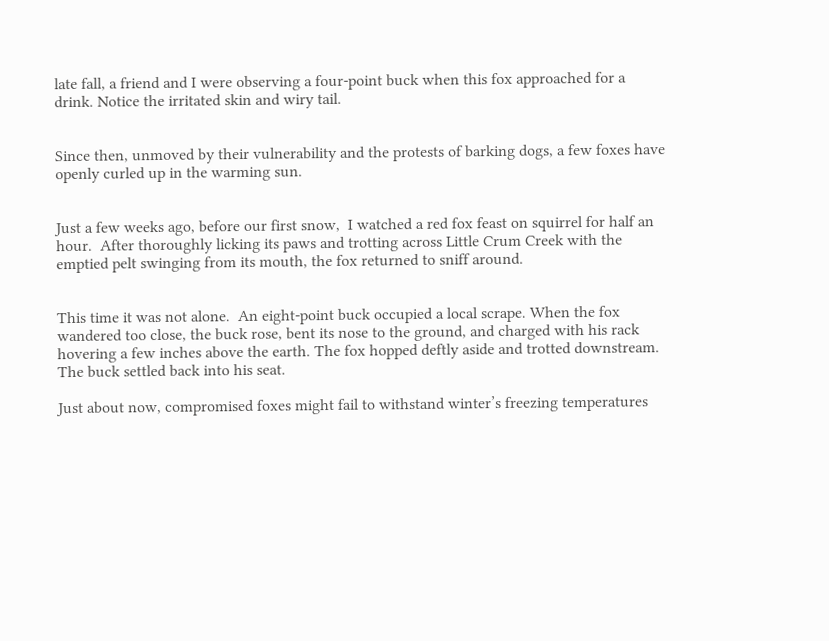late fall, a friend and I were observing a four-point buck when this fox approached for a drink. Notice the irritated skin and wiry tail.


Since then, unmoved by their vulnerability and the protests of barking dogs, a few foxes have openly curled up in the warming sun.


Just a few weeks ago, before our first snow,  I watched a red fox feast on squirrel for half an hour.  After thoroughly licking its paws and trotting across Little Crum Creek with the emptied pelt swinging from its mouth, the fox returned to sniff around.


This time it was not alone.  An eight-point buck occupied a local scrape. When the fox wandered too close, the buck rose, bent its nose to the ground, and charged with his rack hovering a few inches above the earth. The fox hopped deftly aside and trotted downstream.  The buck settled back into his seat.

Just about now, compromised foxes might fail to withstand winter’s freezing temperatures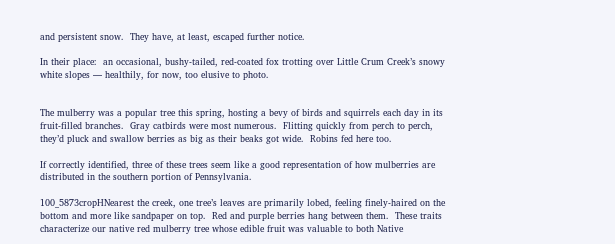and persistent snow.  They have, at least, escaped further notice.

In their place:  an occasional, bushy-tailed, red-coated fox trotting over Little Crum Creek’s snowy white slopes — healthily, for now, too elusive to photo.


The mulberry was a popular tree this spring, hosting a bevy of birds and squirrels each day in its fruit-filled branches.  Gray catbirds were most numerous.  Flitting quickly from perch to perch, they’d pluck and swallow berries as big as their beaks got wide.  Robins fed here too.

If correctly identified, three of these trees seem like a good representation of how mulberries are distributed in the southern portion of Pennsylvania.

100_5873cropHNearest the creek, one tree’s leaves are primarily lobed, feeling finely-haired on the bottom and more like sandpaper on top.  Red and purple berries hang between them.  These traits characterize our native red mulberry tree whose edible fruit was valuable to both Native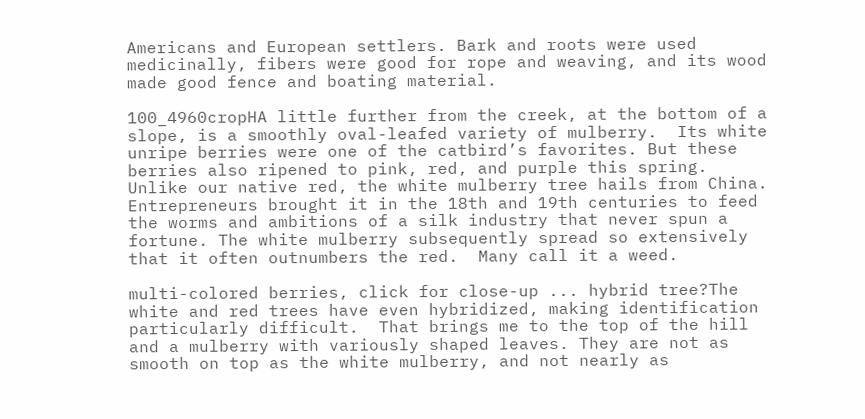Americans and European settlers. Bark and roots were used medicinally, fibers were good for rope and weaving, and its wood made good fence and boating material.

100_4960cropHA little further from the creek, at the bottom of a slope, is a smoothly oval-leafed variety of mulberry.  Its white unripe berries were one of the catbird’s favorites. But these berries also ripened to pink, red, and purple this spring.  Unlike our native red, the white mulberry tree hails from China. Entrepreneurs brought it in the 18th and 19th centuries to feed the worms and ambitions of a silk industry that never spun a fortune. The white mulberry subsequently spread so extensively that it often outnumbers the red.  Many call it a weed.

multi-colored berries, click for close-up ... hybrid tree?The white and red trees have even hybridized, making identification particularly difficult.  That brings me to the top of the hill and a mulberry with variously shaped leaves. They are not as smooth on top as the white mulberry, and not nearly as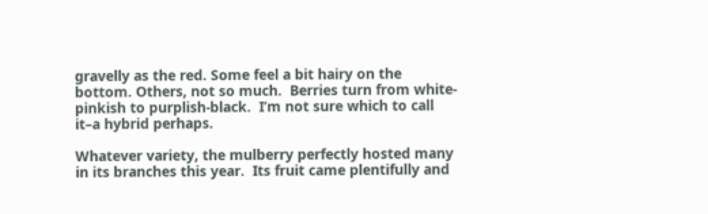gravelly as the red. Some feel a bit hairy on the bottom. Others, not so much.  Berries turn from white-pinkish to purplish-black.  I’m not sure which to call it–a hybrid perhaps.

Whatever variety, the mulberry perfectly hosted many in its branches this year.  Its fruit came plentifully and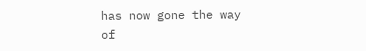has now gone the way of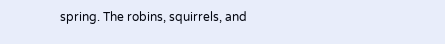spring. The robins, squirrels, and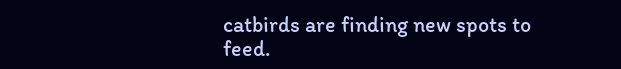catbirds are finding new spots to feed.